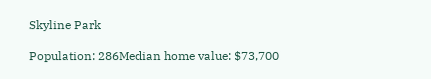Skyline Park

Population: 286Median home value: $73,700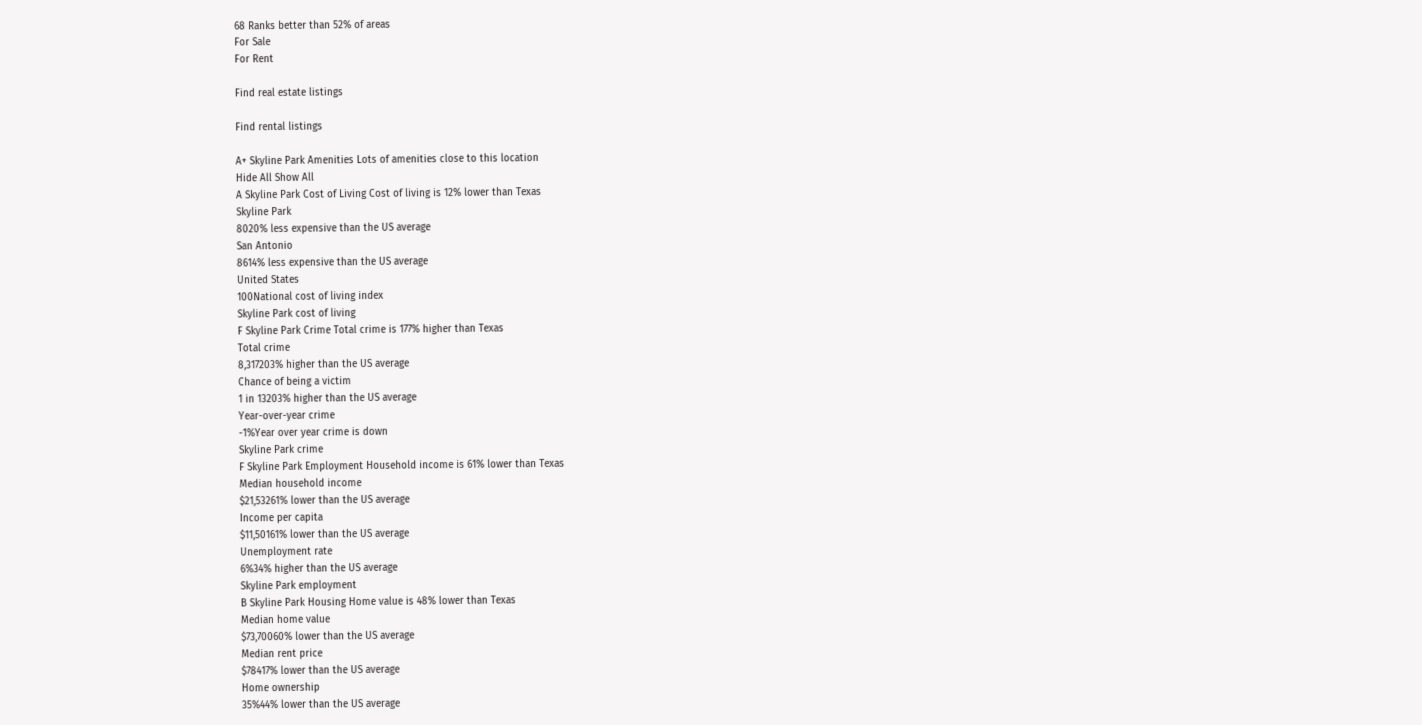68 Ranks better than 52% of areas
For Sale
For Rent

Find real estate listings

Find rental listings

A+ Skyline Park Amenities Lots of amenities close to this location
Hide All Show All
A Skyline Park Cost of Living Cost of living is 12% lower than Texas
Skyline Park
8020% less expensive than the US average
San Antonio
8614% less expensive than the US average
United States
100National cost of living index
Skyline Park cost of living
F Skyline Park Crime Total crime is 177% higher than Texas
Total crime
8,317203% higher than the US average
Chance of being a victim
1 in 13203% higher than the US average
Year-over-year crime
-1%Year over year crime is down
Skyline Park crime
F Skyline Park Employment Household income is 61% lower than Texas
Median household income
$21,53261% lower than the US average
Income per capita
$11,50161% lower than the US average
Unemployment rate
6%34% higher than the US average
Skyline Park employment
B Skyline Park Housing Home value is 48% lower than Texas
Median home value
$73,70060% lower than the US average
Median rent price
$78417% lower than the US average
Home ownership
35%44% lower than the US average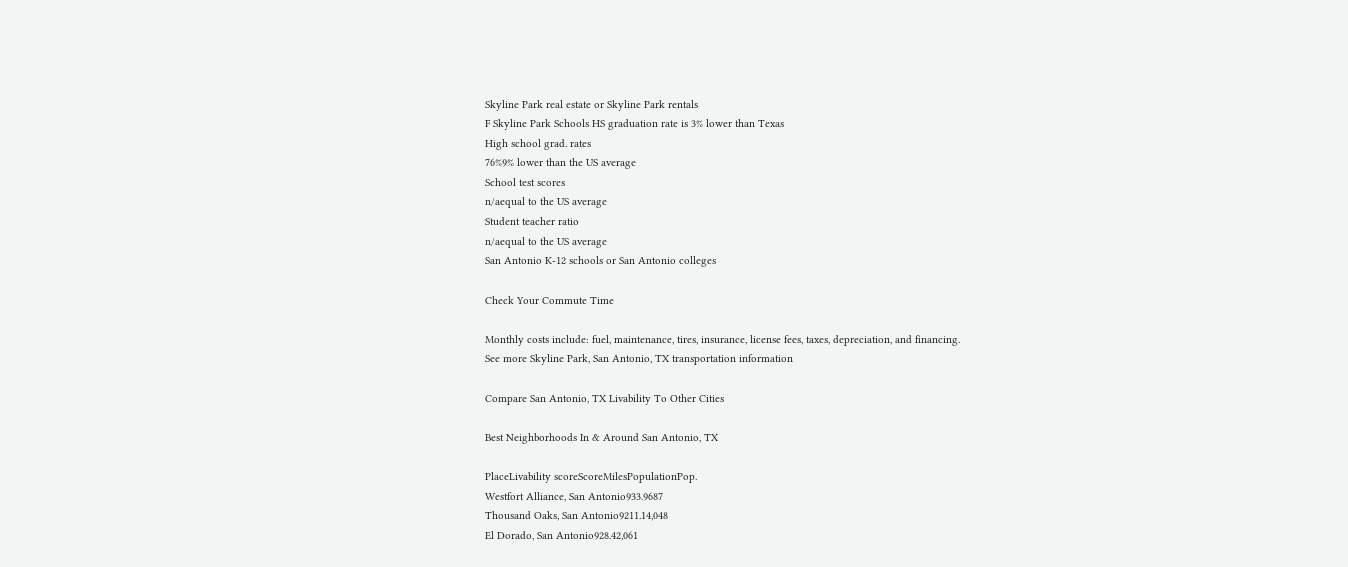Skyline Park real estate or Skyline Park rentals
F Skyline Park Schools HS graduation rate is 3% lower than Texas
High school grad. rates
76%9% lower than the US average
School test scores
n/aequal to the US average
Student teacher ratio
n/aequal to the US average
San Antonio K-12 schools or San Antonio colleges

Check Your Commute Time

Monthly costs include: fuel, maintenance, tires, insurance, license fees, taxes, depreciation, and financing.
See more Skyline Park, San Antonio, TX transportation information

Compare San Antonio, TX Livability To Other Cities

Best Neighborhoods In & Around San Antonio, TX

PlaceLivability scoreScoreMilesPopulationPop.
Westfort Alliance, San Antonio933.9687
Thousand Oaks, San Antonio9211.14,048
El Dorado, San Antonio928.42,061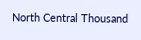North Central Thousand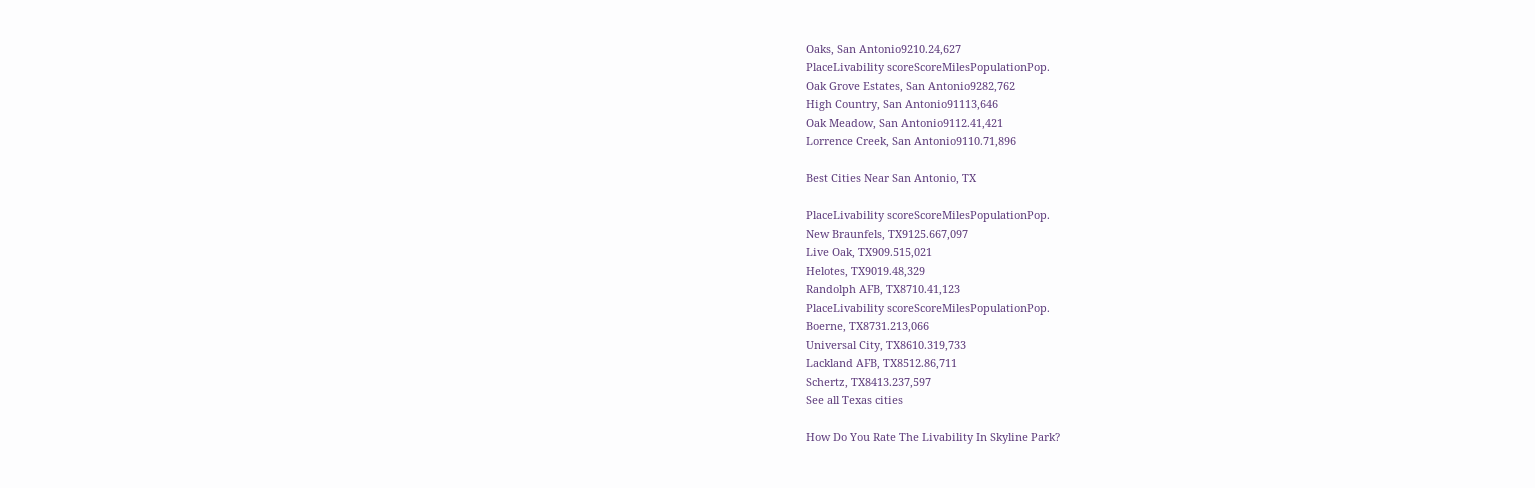Oaks, San Antonio9210.24,627
PlaceLivability scoreScoreMilesPopulationPop.
Oak Grove Estates, San Antonio9282,762
High Country, San Antonio91113,646
Oak Meadow, San Antonio9112.41,421
Lorrence Creek, San Antonio9110.71,896

Best Cities Near San Antonio, TX

PlaceLivability scoreScoreMilesPopulationPop.
New Braunfels, TX9125.667,097
Live Oak, TX909.515,021
Helotes, TX9019.48,329
Randolph AFB, TX8710.41,123
PlaceLivability scoreScoreMilesPopulationPop.
Boerne, TX8731.213,066
Universal City, TX8610.319,733
Lackland AFB, TX8512.86,711
Schertz, TX8413.237,597
See all Texas cities

How Do You Rate The Livability In Skyline Park?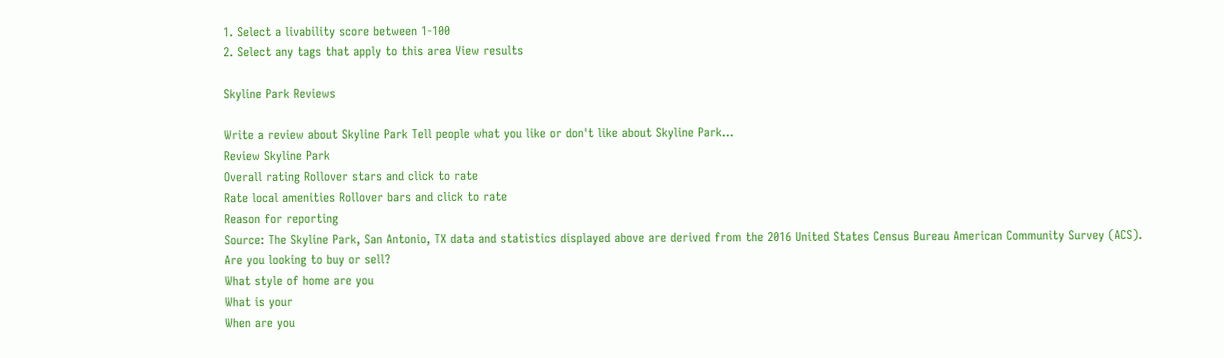1. Select a livability score between 1-100
2. Select any tags that apply to this area View results

Skyline Park Reviews

Write a review about Skyline Park Tell people what you like or don't like about Skyline Park…
Review Skyline Park
Overall rating Rollover stars and click to rate
Rate local amenities Rollover bars and click to rate
Reason for reporting
Source: The Skyline Park, San Antonio, TX data and statistics displayed above are derived from the 2016 United States Census Bureau American Community Survey (ACS).
Are you looking to buy or sell?
What style of home are you
What is your
When are you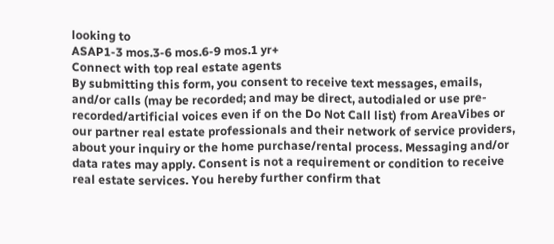looking to
ASAP1-3 mos.3-6 mos.6-9 mos.1 yr+
Connect with top real estate agents
By submitting this form, you consent to receive text messages, emails, and/or calls (may be recorded; and may be direct, autodialed or use pre-recorded/artificial voices even if on the Do Not Call list) from AreaVibes or our partner real estate professionals and their network of service providers, about your inquiry or the home purchase/rental process. Messaging and/or data rates may apply. Consent is not a requirement or condition to receive real estate services. You hereby further confirm that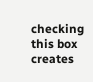checking this box creates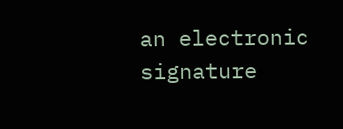an electronic signature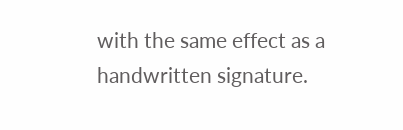with the same effect as a handwritten signature.